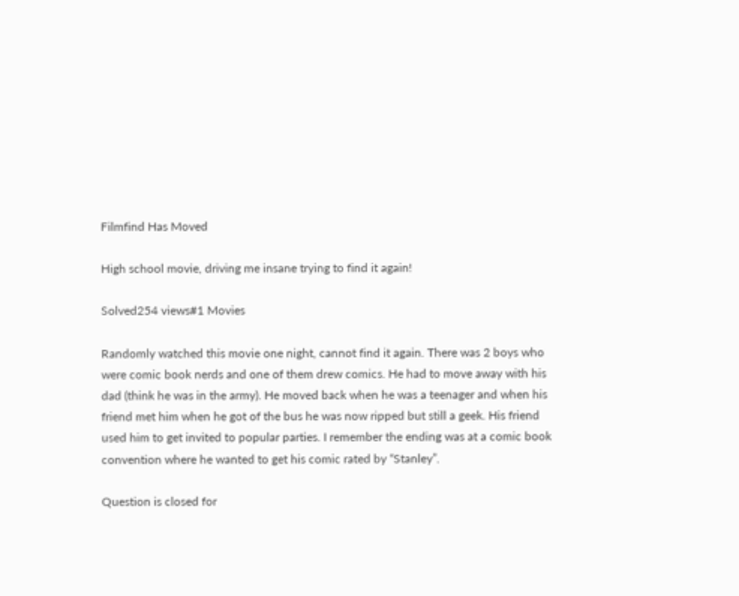Filmfind Has Moved

High school movie, driving me insane trying to find it again!

Solved254 views#1 Movies

Randomly watched this movie one night, cannot find it again. There was 2 boys who were comic book nerds and one of them drew comics. He had to move away with his dad (think he was in the army). He moved back when he was a teenager and when his friend met him when he got of the bus he was now ripped but still a geek. His friend used him to get invited to popular parties. I remember the ending was at a comic book convention where he wanted to get his comic rated by “Stanley”.

Question is closed for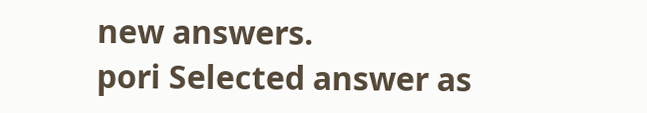new answers.
pori Selected answer as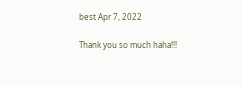best Apr 7, 2022

Thank you so much haha!!!